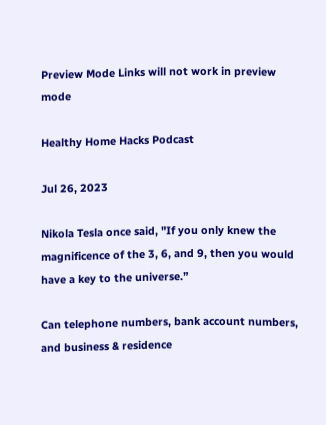Preview Mode Links will not work in preview mode

Healthy Home Hacks Podcast

Jul 26, 2023

Nikola Tesla once said, "If you only knew the magnificence of the 3, 6, and 9, then you would have a key to the universe.”

Can telephone numbers, bank account numbers, and business & residence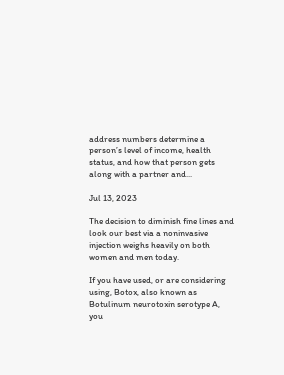address numbers determine a person’s level of income, health status, and how that person gets along with a partner and...

Jul 13, 2023

The decision to diminish fine lines and look our best via a noninvasive injection weighs heavily on both women and men today.

If you have used, or are considering using, Botox, also known as Botulinum neurotoxin serotype A, you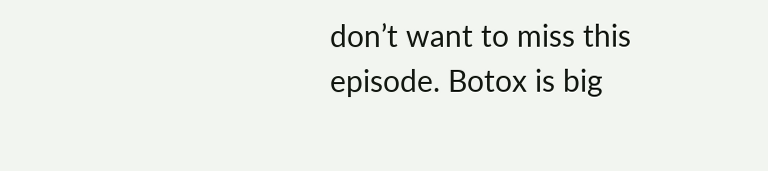don’t want to miss this episode. Botox is big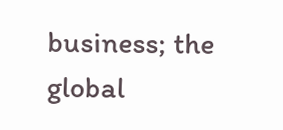business; the global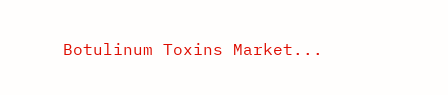Botulinum Toxins Market...